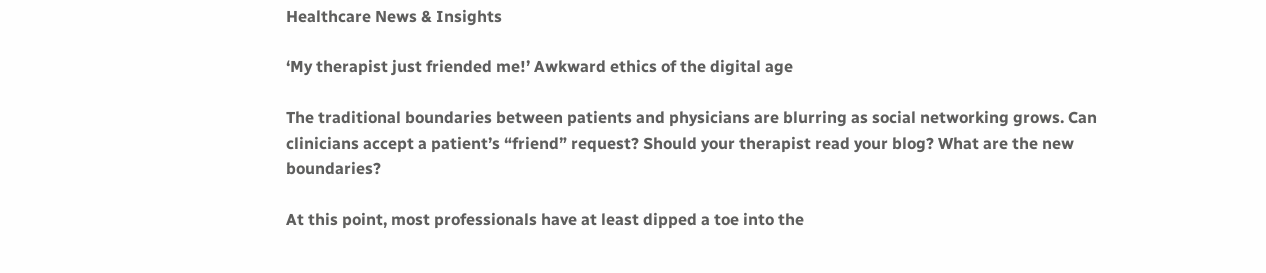Healthcare News & Insights

‘My therapist just friended me!’ Awkward ethics of the digital age

The traditional boundaries between patients and physicians are blurring as social networking grows. Can clinicians accept a patient’s “friend” request? Should your therapist read your blog? What are the new boundaries?

At this point, most professionals have at least dipped a toe into the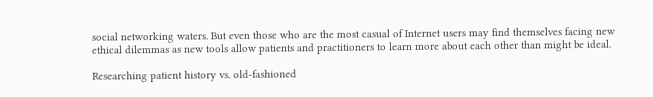social networking waters. But even those who are the most casual of Internet users may find themselves facing new ethical dilemmas as new tools allow patients and practitioners to learn more about each other than might be ideal.

Researching patient history vs. old-fashioned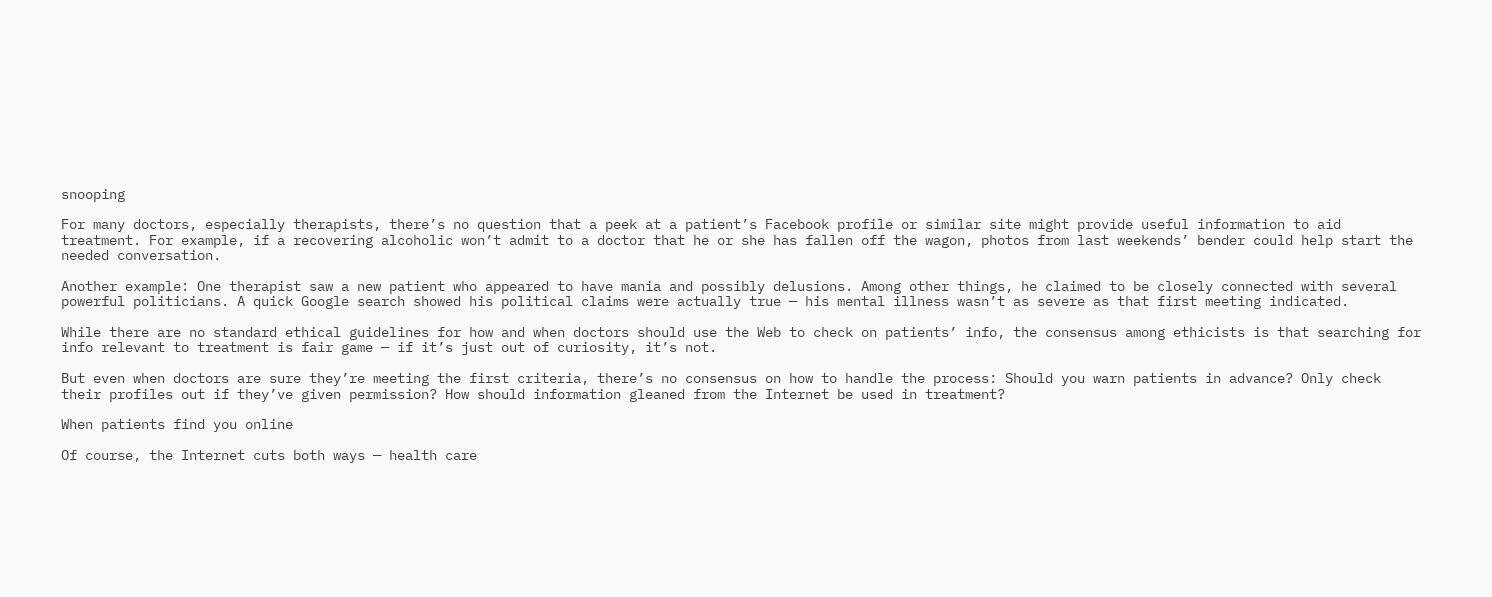snooping

For many doctors, especially therapists, there’s no question that a peek at a patient’s Facebook profile or similar site might provide useful information to aid treatment. For example, if a recovering alcoholic won’t admit to a doctor that he or she has fallen off the wagon, photos from last weekends’ bender could help start the needed conversation.

Another example: One therapist saw a new patient who appeared to have mania and possibly delusions. Among other things, he claimed to be closely connected with several powerful politicians. A quick Google search showed his political claims were actually true — his mental illness wasn’t as severe as that first meeting indicated.

While there are no standard ethical guidelines for how and when doctors should use the Web to check on patients’ info, the consensus among ethicists is that searching for info relevant to treatment is fair game — if it’s just out of curiosity, it’s not.

But even when doctors are sure they’re meeting the first criteria, there’s no consensus on how to handle the process: Should you warn patients in advance? Only check their profiles out if they’ve given permission? How should information gleaned from the Internet be used in treatment?

When patients find you online

Of course, the Internet cuts both ways — health care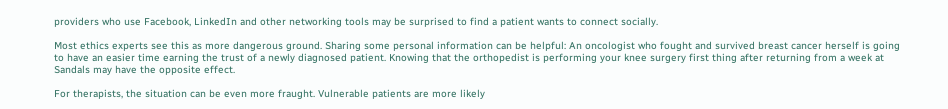providers who use Facebook, LinkedIn and other networking tools may be surprised to find a patient wants to connect socially.

Most ethics experts see this as more dangerous ground. Sharing some personal information can be helpful: An oncologist who fought and survived breast cancer herself is going to have an easier time earning the trust of a newly diagnosed patient. Knowing that the orthopedist is performing your knee surgery first thing after returning from a week at Sandals may have the opposite effect.

For therapists, the situation can be even more fraught. Vulnerable patients are more likely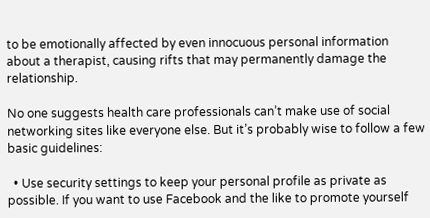to be emotionally affected by even innocuous personal information about a therapist, causing rifts that may permanently damage the relationship.

No one suggests health care professionals can’t make use of social networking sites like everyone else. But it’s probably wise to follow a few basic guidelines:

  • Use security settings to keep your personal profile as private as possible. If you want to use Facebook and the like to promote yourself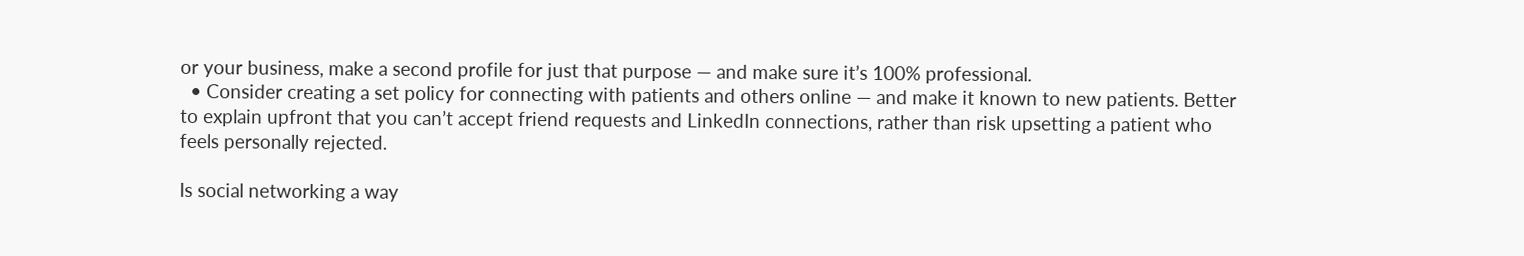or your business, make a second profile for just that purpose — and make sure it’s 100% professional.
  • Consider creating a set policy for connecting with patients and others online — and make it known to new patients. Better to explain upfront that you can’t accept friend requests and LinkedIn connections, rather than risk upsetting a patient who feels personally rejected.

Is social networking a way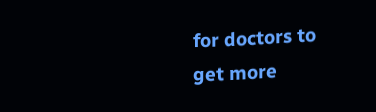for doctors to get more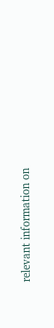relevant information on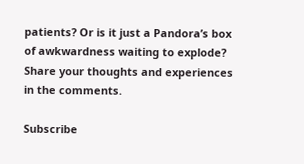patients? Or is it just a Pandora’s box of awkwardness waiting to explode? Share your thoughts and experiences in the comments.

Subscribe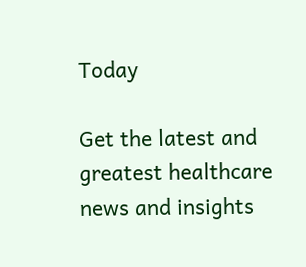Today

Get the latest and greatest healthcare news and insights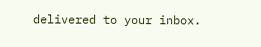delivered to your inbox.